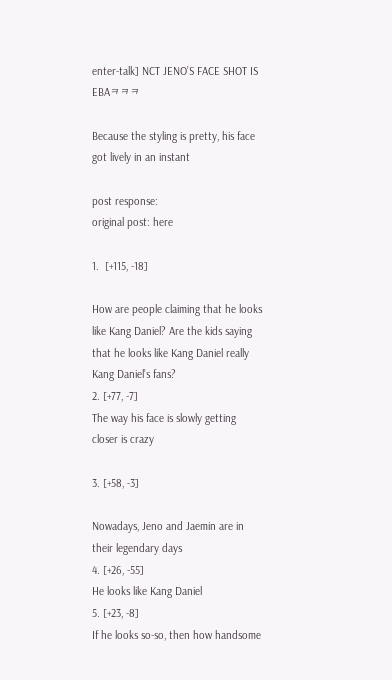enter-talk] NCT JENO’S FACE SHOT IS EBAㅋㅋㅋ

Because the styling is pretty, his face got lively in an instant

post response:
original post: here

1.  [+115, -18]

How are people claiming that he looks like Kang Daniel? Are the kids saying that he looks like Kang Daniel really Kang Daniel’s fans?
2. [+77, -7]
The way his face is slowly getting closer is crazy

3. [+58, -3]

Nowadays, Jeno and Jaemin are in their legendary days
4. [+26, -55]
He looks like Kang Daniel
5. [+23, -8]
If he looks so-so, then how handsome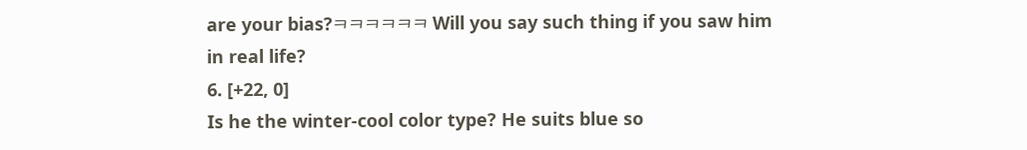are your bias?ㅋㅋㅋㅋㅋㅋ Will you say such thing if you saw him in real life?
6. [+22, 0]
Is he the winter-cool color type? He suits blue so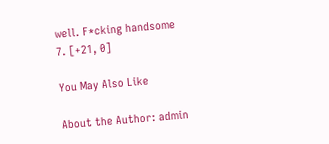well. F*cking handsome
7. [+21, 0]

You May Also Like

About the Author: admin